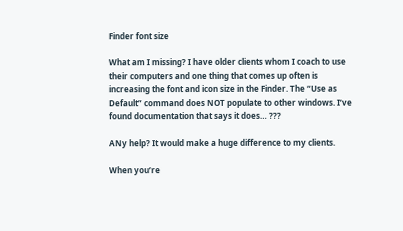Finder font size

What am I missing? I have older clients whom I coach to use their computers and one thing that comes up often is increasing the font and icon size in the Finder. The “Use as Default” command does NOT populate to other windows. I’ve found documentation that says it does… ???

ANy help? It would make a huge difference to my clients.

When you’re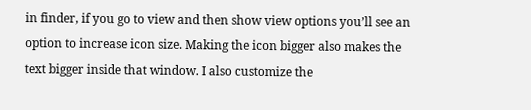in finder, if you go to view and then show view options you’ll see an option to increase icon size. Making the icon bigger also makes the text bigger inside that window. I also customize the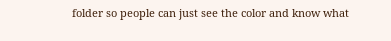folder so people can just see the color and know what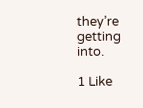they’re getting into.

1 Like